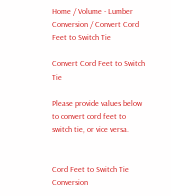Home / Volume - Lumber Conversion / Convert Cord Feet to Switch Tie

Convert Cord Feet to Switch Tie

Please provide values below to convert cord feet to switch tie, or vice versa.


Cord Feet to Switch Tie Conversion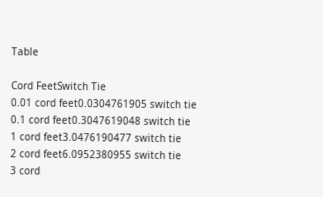Table

Cord FeetSwitch Tie
0.01 cord feet0.0304761905 switch tie
0.1 cord feet0.3047619048 switch tie
1 cord feet3.0476190477 switch tie
2 cord feet6.0952380955 switch tie
3 cord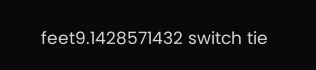feet9.1428571432 switch tie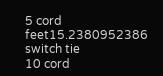5 cord feet15.2380952386 switch tie
10 cord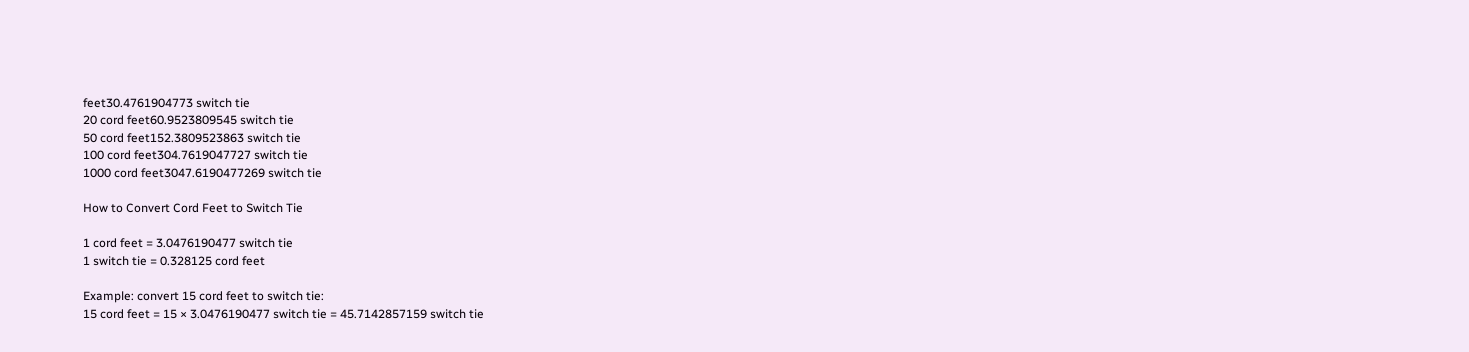feet30.4761904773 switch tie
20 cord feet60.9523809545 switch tie
50 cord feet152.3809523863 switch tie
100 cord feet304.7619047727 switch tie
1000 cord feet3047.6190477269 switch tie

How to Convert Cord Feet to Switch Tie

1 cord feet = 3.0476190477 switch tie
1 switch tie = 0.328125 cord feet

Example: convert 15 cord feet to switch tie:
15 cord feet = 15 × 3.0476190477 switch tie = 45.7142857159 switch tie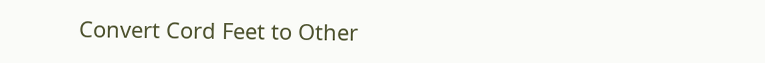Convert Cord Feet to Other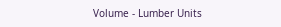Volume - Lumber Units